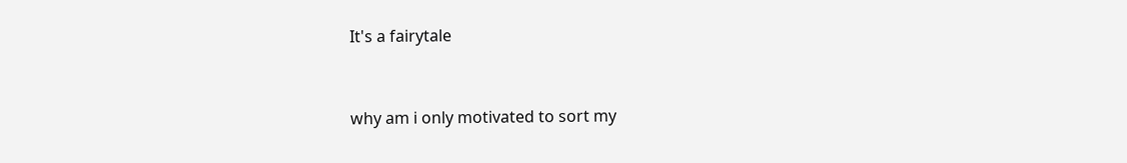It's a fairytale


why am i only motivated to sort my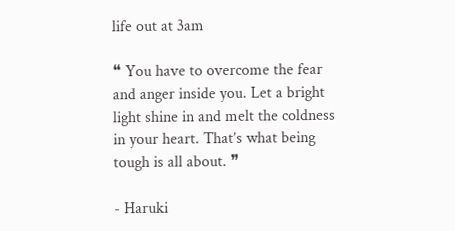life out at 3am

❝ You have to overcome the fear and anger inside you. Let a bright light shine in and melt the coldness in your heart. That’s what being tough is all about. ❞

- Haruki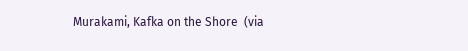Murakami, Kafka on the Shore  (via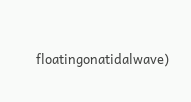floatingonatidalwave)